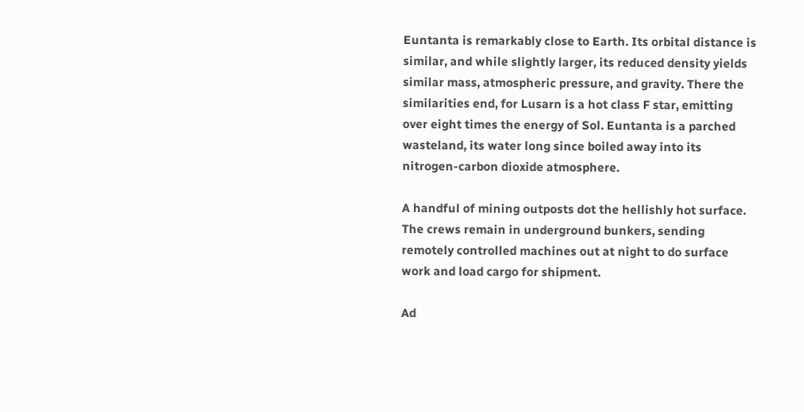Euntanta is remarkably close to Earth. Its orbital distance is similar, and while slightly larger, its reduced density yields similar mass, atmospheric pressure, and gravity. There the similarities end, for Lusarn is a hot class F star, emitting over eight times the energy of Sol. Euntanta is a parched wasteland, its water long since boiled away into its nitrogen-carbon dioxide atmosphere.

A handful of mining outposts dot the hellishly hot surface. The crews remain in underground bunkers, sending remotely controlled machines out at night to do surface work and load cargo for shipment.

Ad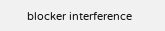blocker interference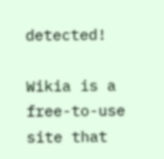detected!

Wikia is a free-to-use site that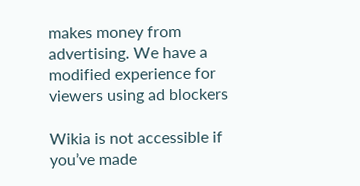makes money from advertising. We have a modified experience for viewers using ad blockers

Wikia is not accessible if you’ve made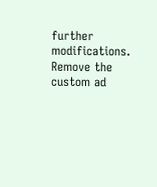further modifications. Remove the custom ad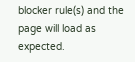blocker rule(s) and the page will load as expected.